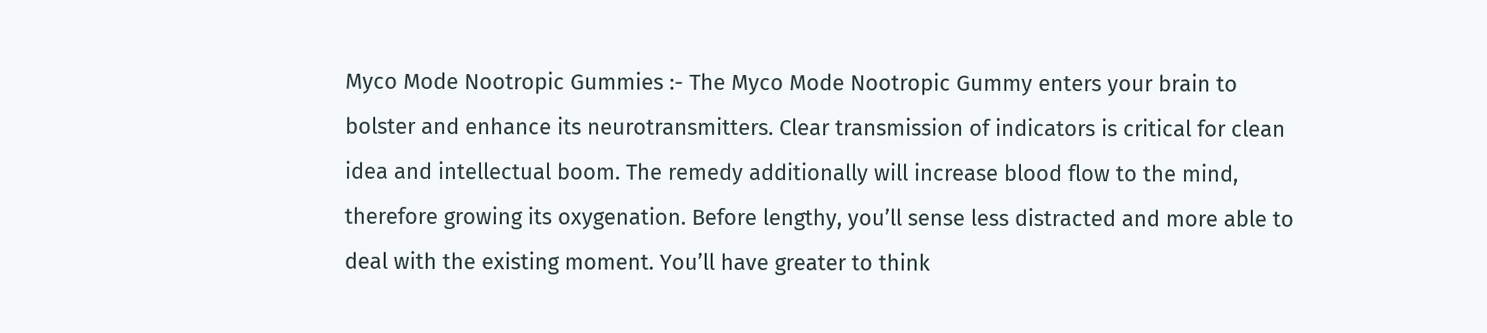Myco Mode Nootropic Gummies :- The Myco Mode Nootropic Gummy enters your brain to bolster and enhance its neurotransmitters. Clear transmission of indicators is critical for clean idea and intellectual boom. The remedy additionally will increase blood flow to the mind, therefore growing its oxygenation. Before lengthy, you’ll sense less distracted and more able to deal with the existing moment. You’ll have greater to think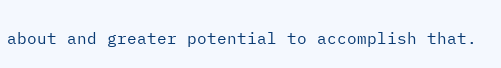about and greater potential to accomplish that.